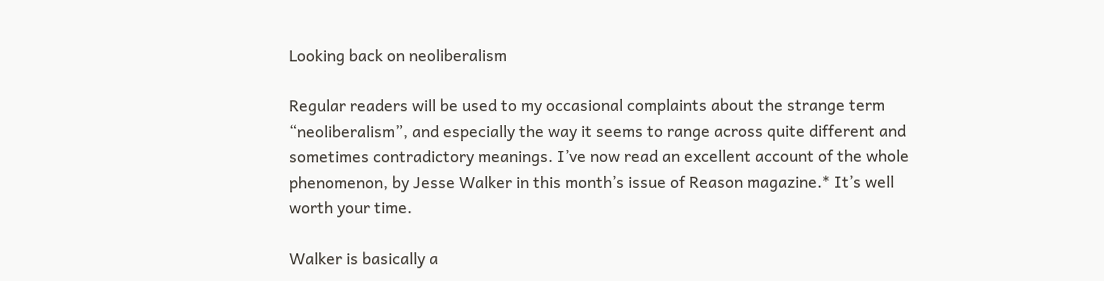Looking back on neoliberalism

Regular readers will be used to my occasional complaints about the strange term “neoliberalism”, and especially the way it seems to range across quite different and sometimes contradictory meanings. I’ve now read an excellent account of the whole phenomenon, by Jesse Walker in this month’s issue of Reason magazine.* It’s well worth your time.

Walker is basically a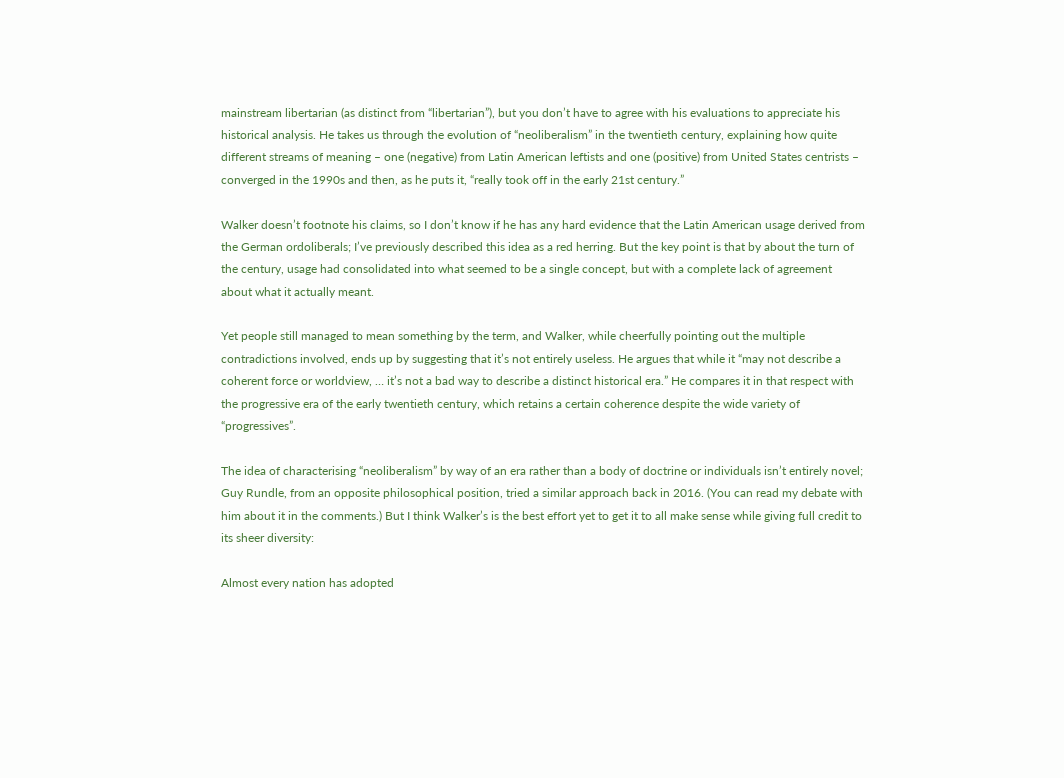mainstream libertarian (as distinct from “libertarian”), but you don’t have to agree with his evaluations to appreciate his historical analysis. He takes us through the evolution of “neoliberalism” in the twentieth century, explaining how quite different streams of meaning – one (negative) from Latin American leftists and one (positive) from United States centrists – converged in the 1990s and then, as he puts it, “really took off in the early 21st century.”

Walker doesn’t footnote his claims, so I don’t know if he has any hard evidence that the Latin American usage derived from the German ordoliberals; I’ve previously described this idea as a red herring. But the key point is that by about the turn of the century, usage had consolidated into what seemed to be a single concept, but with a complete lack of agreement about what it actually meant.

Yet people still managed to mean something by the term, and Walker, while cheerfully pointing out the multiple contradictions involved, ends up by suggesting that it’s not entirely useless. He argues that while it “may not describe a coherent force or worldview, … it’s not a bad way to describe a distinct historical era.” He compares it in that respect with the progressive era of the early twentieth century, which retains a certain coherence despite the wide variety of “progressives”.

The idea of characterising “neoliberalism” by way of an era rather than a body of doctrine or individuals isn’t entirely novel; Guy Rundle, from an opposite philosophical position, tried a similar approach back in 2016. (You can read my debate with him about it in the comments.) But I think Walker’s is the best effort yet to get it to all make sense while giving full credit to its sheer diversity:

Almost every nation has adopted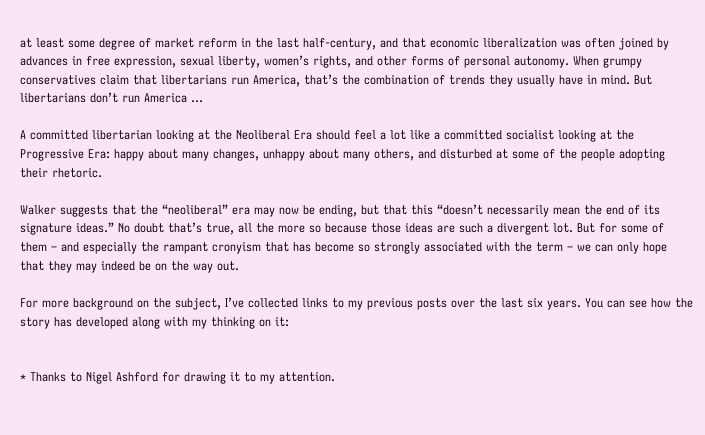at least some degree of market reform in the last half-century, and that economic liberalization was often joined by advances in free expression, sexual liberty, women’s rights, and other forms of personal autonomy. When grumpy conservatives claim that libertarians run America, that’s the combination of trends they usually have in mind. But libertarians don’t run America …

A committed libertarian looking at the Neoliberal Era should feel a lot like a committed socialist looking at the Progressive Era: happy about many changes, unhappy about many others, and disturbed at some of the people adopting their rhetoric.

Walker suggests that the “neoliberal” era may now be ending, but that this “doesn’t necessarily mean the end of its signature ideas.” No doubt that’s true, all the more so because those ideas are such a divergent lot. But for some of them – and especially the rampant cronyism that has become so strongly associated with the term – we can only hope that they may indeed be on the way out.

For more background on the subject, I’ve collected links to my previous posts over the last six years. You can see how the story has developed along with my thinking on it:


* Thanks to Nigel Ashford for drawing it to my attention.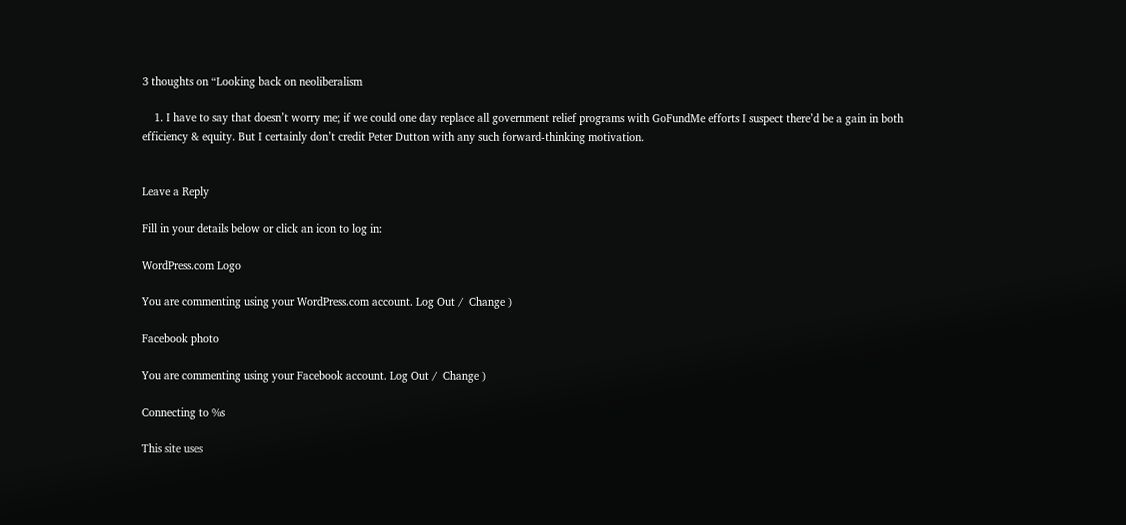3 thoughts on “Looking back on neoliberalism

    1. I have to say that doesn’t worry me; if we could one day replace all government relief programs with GoFundMe efforts I suspect there’d be a gain in both efficiency & equity. But I certainly don’t credit Peter Dutton with any such forward-thinking motivation.


Leave a Reply

Fill in your details below or click an icon to log in:

WordPress.com Logo

You are commenting using your WordPress.com account. Log Out /  Change )

Facebook photo

You are commenting using your Facebook account. Log Out /  Change )

Connecting to %s

This site uses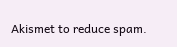Akismet to reduce spam.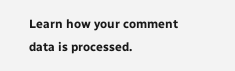Learn how your comment data is processed.